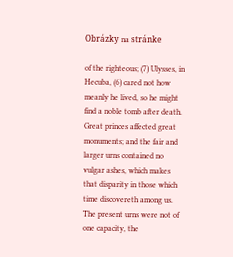Obrázky na stránke

of the righteous; (7) Ulysses, in Hecuba, (6) cared not how meanly he lived, so he might find a noble tomb after death. Great princes affected great monuments; and the fair and larger urns contained no vulgar ashes, which makes that disparity in those which time discovereth among us. The present urns were not of one capacity, the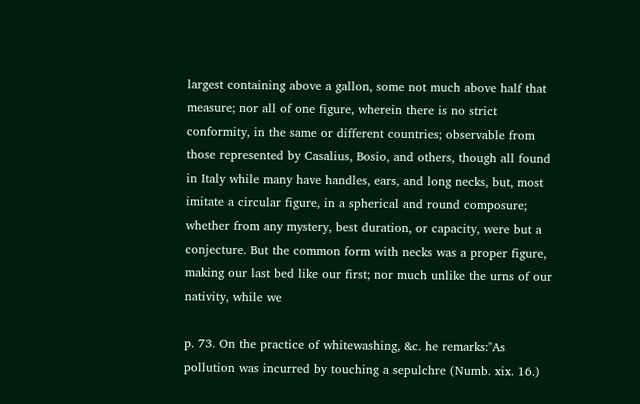largest containing above a gallon, some not much above half that measure; nor all of one figure, wherein there is no strict conformity, in the same or different countries; observable from those represented by Casalius, Bosio, and others, though all found in Italy while many have handles, ears, and long necks, but, most imitate a circular figure, in a spherical and round composure; whether from any mystery, best duration, or capacity, were but a conjecture. But the common form with necks was a proper figure, making our last bed like our first; nor much unlike the urns of our nativity, while we

p. 73. On the practice of whitewashing, &c. he remarks:"As pollution was incurred by touching a sepulchre (Numb. xix. 16.)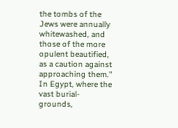the tombs of the Jews were annually whitewashed, and those of the more opulent beautified, as a caution against approaching them." In Egypt, where the vast burial-grounds,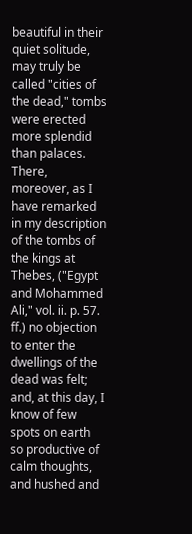beautiful in their quiet solitude, may truly be called "cities of the dead," tombs were erected more splendid than palaces. There, moreover, as I have remarked in my description of the tombs of the kings at Thebes, ("Egypt and Mohammed Ali," vol. ii. p. 57. ff.) no objection to enter the dwellings of the dead was felt; and, at this day, I know of few spots on earth so productive of calm thoughts, and hushed and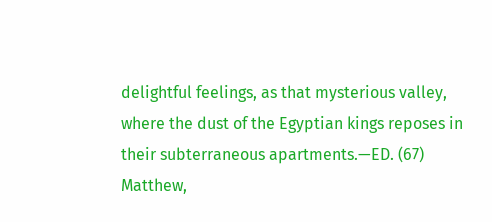delightful feelings, as that mysterious valley, where the dust of the Egyptian kings reposes in their subterraneous apartments.—ED. (67) Matthew,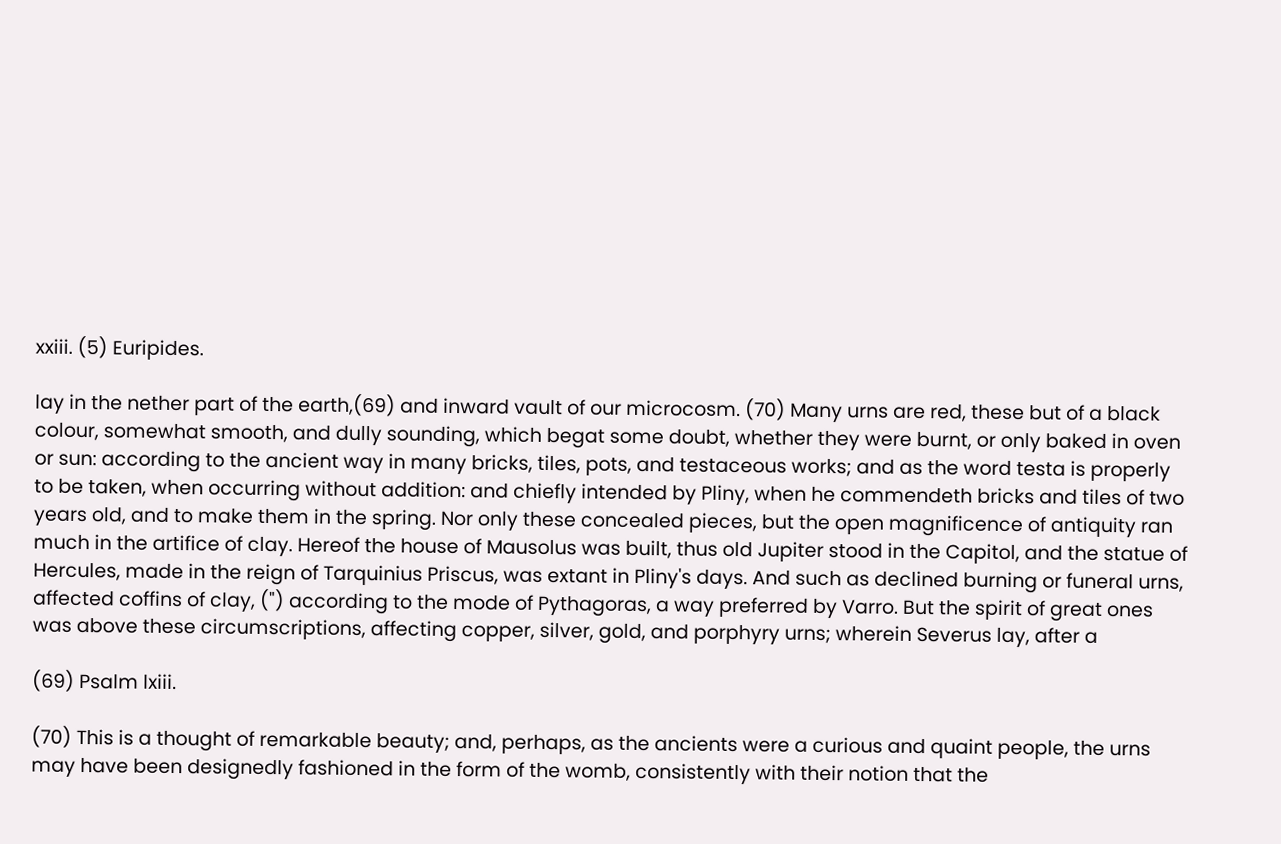xxiii. (5) Euripides.

lay in the nether part of the earth,(69) and inward vault of our microcosm. (70) Many urns are red, these but of a black colour, somewhat smooth, and dully sounding, which begat some doubt, whether they were burnt, or only baked in oven or sun: according to the ancient way in many bricks, tiles, pots, and testaceous works; and as the word testa is properly to be taken, when occurring without addition: and chiefly intended by Pliny, when he commendeth bricks and tiles of two years old, and to make them in the spring. Nor only these concealed pieces, but the open magnificence of antiquity ran much in the artifice of clay. Hereof the house of Mausolus was built, thus old Jupiter stood in the Capitol, and the statue of Hercules, made in the reign of Tarquinius Priscus, was extant in Pliny's days. And such as declined burning or funeral urns, affected coffins of clay, (") according to the mode of Pythagoras, a way preferred by Varro. But the spirit of great ones was above these circumscriptions, affecting copper, silver, gold, and porphyry urns; wherein Severus lay, after a

(69) Psalm lxiii.

(70) This is a thought of remarkable beauty; and, perhaps, as the ancients were a curious and quaint people, the urns may have been designedly fashioned in the form of the womb, consistently with their notion that the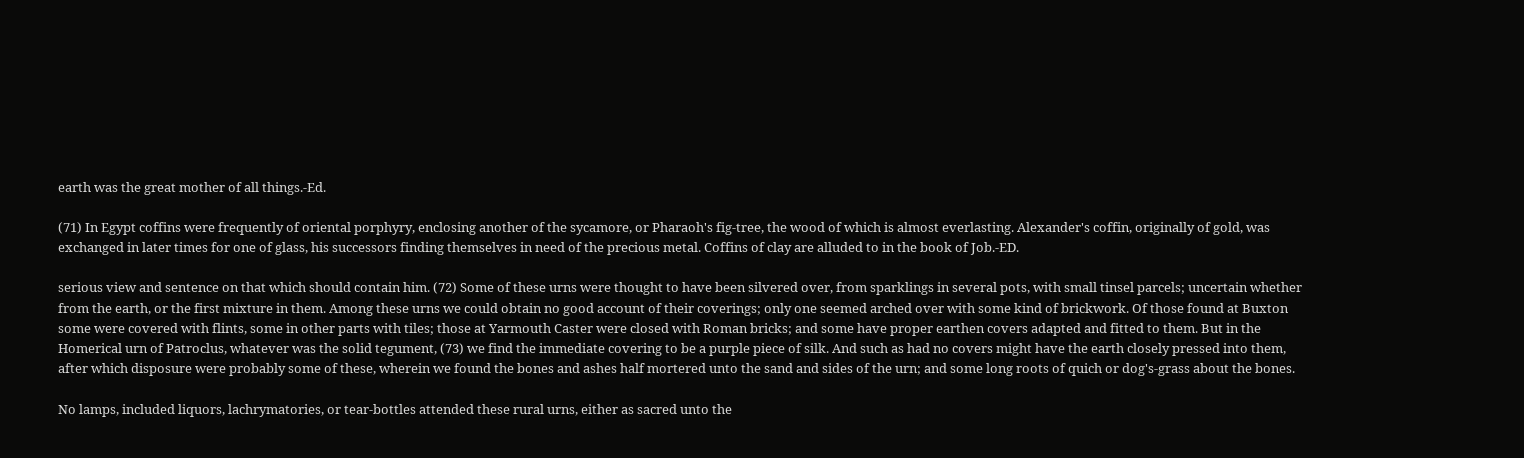earth was the great mother of all things.-Ed.

(71) In Egypt coffins were frequently of oriental porphyry, enclosing another of the sycamore, or Pharaoh's fig-tree, the wood of which is almost everlasting. Alexander's coffin, originally of gold, was exchanged in later times for one of glass, his successors finding themselves in need of the precious metal. Coffins of clay are alluded to in the book of Job.-ED.

serious view and sentence on that which should contain him. (72) Some of these urns were thought to have been silvered over, from sparklings in several pots, with small tinsel parcels; uncertain whether from the earth, or the first mixture in them. Among these urns we could obtain no good account of their coverings; only one seemed arched over with some kind of brickwork. Of those found at Buxton some were covered with flints, some in other parts with tiles; those at Yarmouth Caster were closed with Roman bricks; and some have proper earthen covers adapted and fitted to them. But in the Homerical urn of Patroclus, whatever was the solid tegument, (73) we find the immediate covering to be a purple piece of silk. And such as had no covers might have the earth closely pressed into them, after which disposure were probably some of these, wherein we found the bones and ashes half mortered unto the sand and sides of the urn; and some long roots of quich or dog's-grass about the bones.

No lamps, included liquors, lachrymatories, or tear-bottles attended these rural urns, either as sacred unto the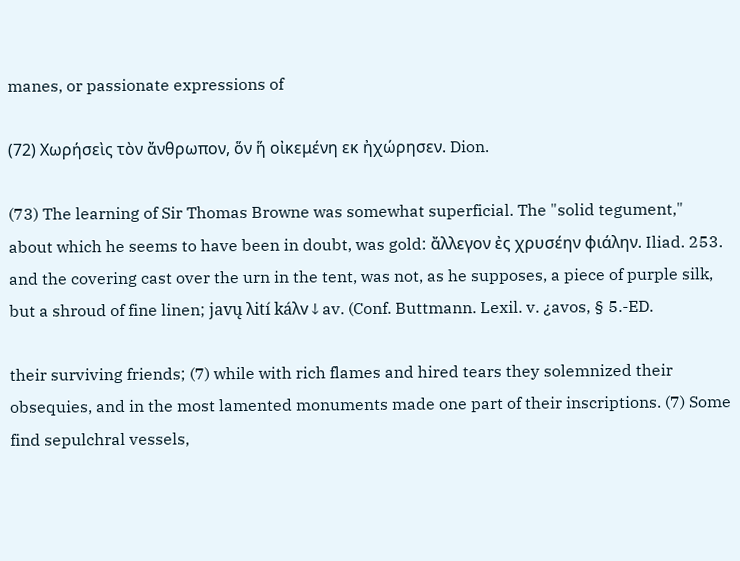manes, or passionate expressions of

(72) Χωρήσεὶς τὸν ἄνθρωπον, ὅν ἥ οἰκεμένη εκ ἠχώρησεν. Dion.

(73) The learning of Sir Thomas Browne was somewhat superficial. The "solid tegument," about which he seems to have been in doubt, was gold: ἄλλεγον ἐς χρυσέην φιάλην. Iliad. 253. and the covering cast over the urn in the tent, was not, as he supposes, a piece of purple silk, but a shroud of fine linen; javų λití káλv↓av. (Conf. Buttmann. Lexil. v. ¿avos, § 5.-ED.

their surviving friends; (7) while with rich flames and hired tears they solemnized their obsequies, and in the most lamented monuments made one part of their inscriptions. (7) Some find sepulchral vessels,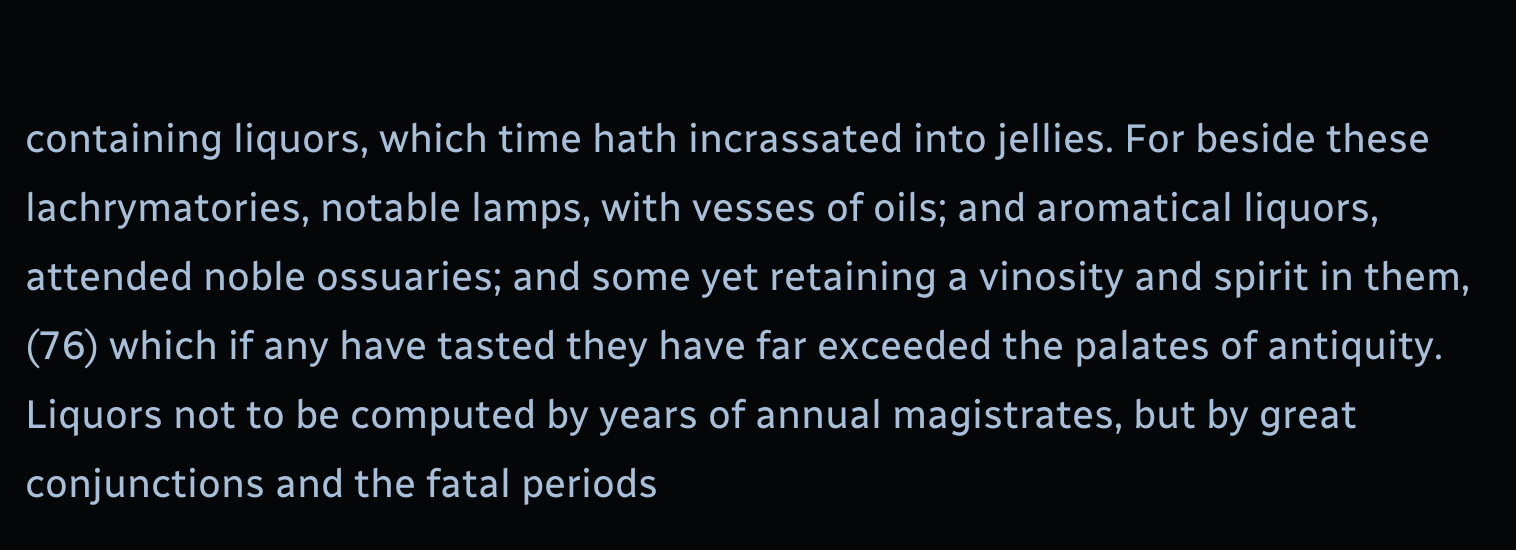containing liquors, which time hath incrassated into jellies. For beside these lachrymatories, notable lamps, with vesses of oils; and aromatical liquors, attended noble ossuaries; and some yet retaining a vinosity and spirit in them, (76) which if any have tasted they have far exceeded the palates of antiquity. Liquors not to be computed by years of annual magistrates, but by great conjunctions and the fatal periods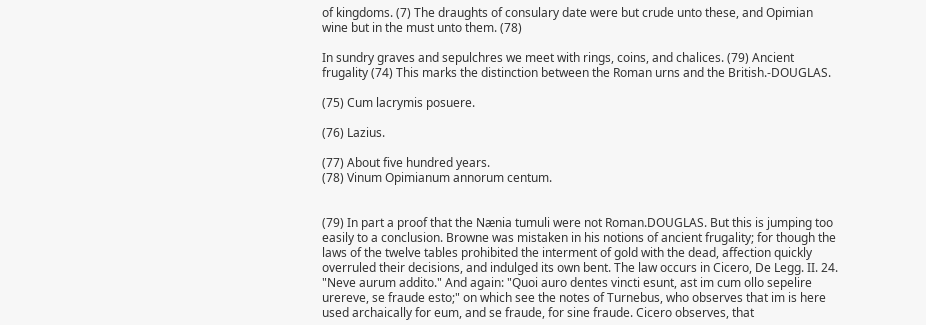of kingdoms. (7) The draughts of consulary date were but crude unto these, and Opimian wine but in the must unto them. (78)

In sundry graves and sepulchres we meet with rings, coins, and chalices. (79) Ancient frugality (74) This marks the distinction between the Roman urns and the British.-DOUGLAS.

(75) Cum lacrymis posuere.

(76) Lazius.

(77) About five hundred years.
(78) Vinum Opimianum annorum centum.


(79) In part a proof that the Nænia tumuli were not Roman.DOUGLAS. But this is jumping too easily to a conclusion. Browne was mistaken in his notions of ancient frugality; for though the laws of the twelve tables prohibited the interment of gold with the dead, affection quickly overruled their decisions, and indulged its own bent. The law occurs in Cicero, De Legg. II. 24. "Neve aurum addito." And again: "Quoi auro dentes vincti esunt, ast im cum ollo sepelire urereve, se fraude esto;" on which see the notes of Turnebus, who observes that im is here used archaically for eum, and se fraude, for sine fraude. Cicero observes, that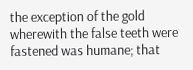the exception of the gold wherewith the false teeth were fastened was humane; that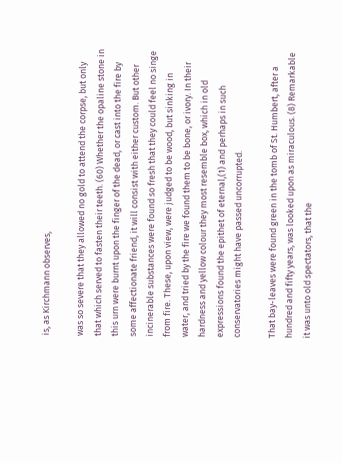is, as Kirchmann observes,

was so severe that they allowed no gold to attend the corpse, but only that which served to fasten their teeth. (60) Whether the opaline stone in this urn were burnt upon the finger of the dead, or cast into the fire by some affectionate friend, it will consist with either custom. But other incinerable substances were found so fresh that they could feel no singe from fire. These, upon view, were judged to be wood, but sinking in water, and tried by the fire we found them to be bone, or ivory. In their hardness and yellow colour they most resemble box, which in old expressions found the epithet of eternal,(1) and perhaps in such conservatories might have passed uncorrupted.

That bay-leaves were found green in the tomb of St. Humbert, after a hundred and fifty years, was looked upon as miraculous. (8) Remarkable it was unto old spectators, that the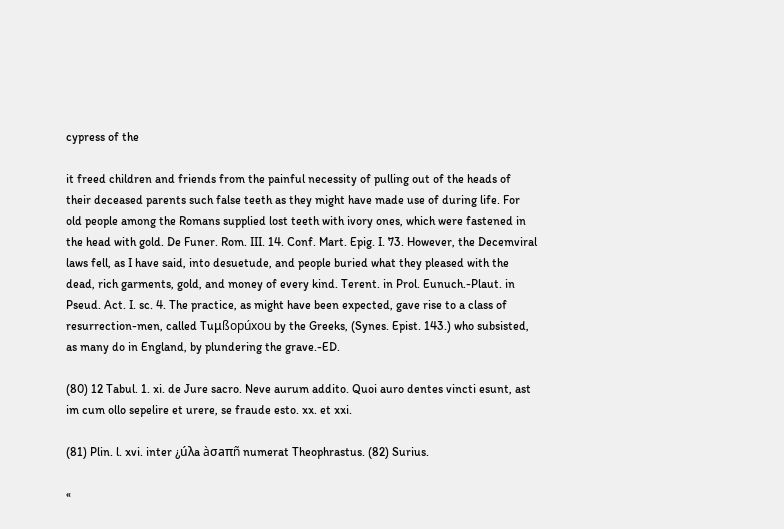cypress of the

it freed children and friends from the painful necessity of pulling out of the heads of their deceased parents such false teeth as they might have made use of during life. For old people among the Romans supplied lost teeth with ivory ones, which were fastened in the head with gold. De Funer. Rom. III. 14. Conf. Mart. Epig. I. 73. However, the Decemviral laws fell, as I have said, into desuetude, and people buried what they pleased with the dead, rich garments, gold, and money of every kind. Terent. in Prol. Eunuch.-Plaut. in Pseud. Act. I. sc. 4. The practice, as might have been expected, gave rise to a class of resurrection-men, called Tuμßopúxou by the Greeks, (Synes. Epist. 143.) who subsisted, as many do in England, by plundering the grave.-ED.

(80) 12 Tabul. 1. xi. de Jure sacro. Neve aurum addito. Quoi auro dentes vincti esunt, ast im cum ollo sepelire et urere, se fraude esto. xx. et xxi.

(81) Plin. l. xvi. inter ¿úλa àσaπñ numerat Theophrastus. (82) Surius.

«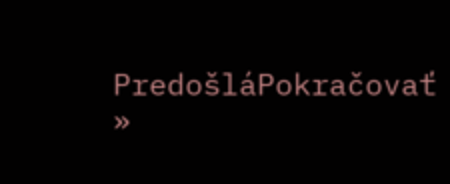PredošláPokračovať »